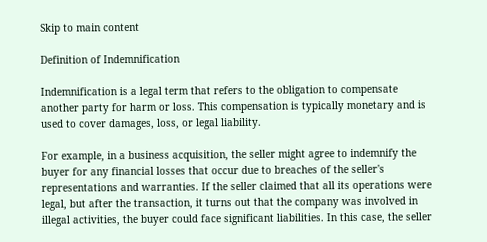Skip to main content

Definition of Indemnification

Indemnification is a legal term that refers to the obligation to compensate another party for harm or loss. This compensation is typically monetary and is used to cover damages, loss, or legal liability.

For example, in a business acquisition, the seller might agree to indemnify the buyer for any financial losses that occur due to breaches of the seller's representations and warranties. If the seller claimed that all its operations were legal, but after the transaction, it turns out that the company was involved in illegal activities, the buyer could face significant liabilities. In this case, the seller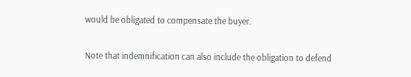would be obligated to compensate the buyer.

Note that indemnification can also include the obligation to defend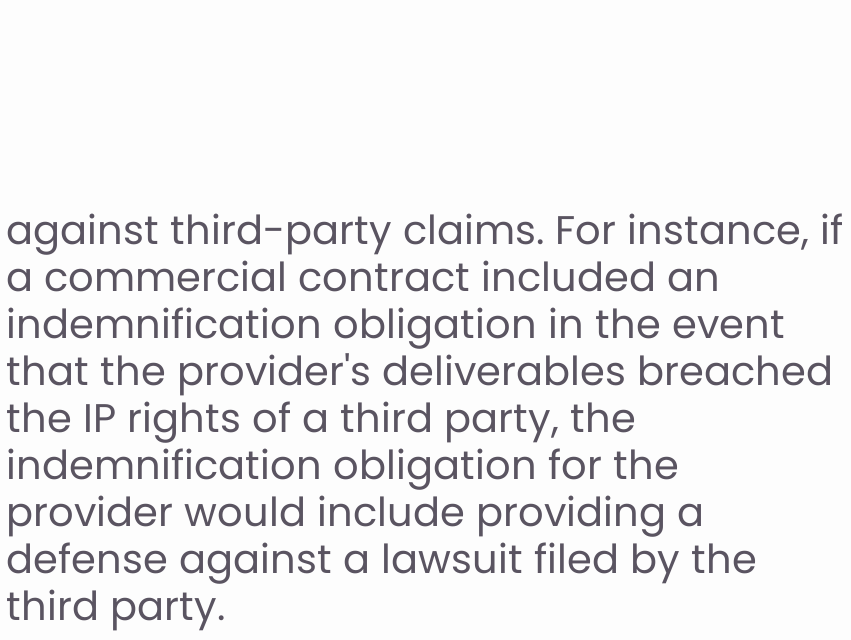against third-party claims. For instance, if a commercial contract included an indemnification obligation in the event that the provider's deliverables breached the IP rights of a third party, the indemnification obligation for the provider would include providing a defense against a lawsuit filed by the third party.